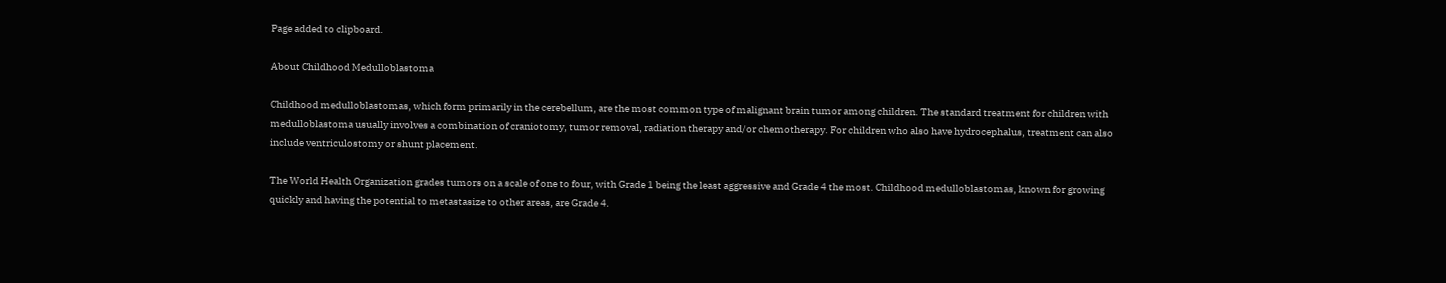Page added to clipboard.

About Childhood Medulloblastoma

Childhood medulloblastomas, which form primarily in the cerebellum, are the most common type of malignant brain tumor among children. The standard treatment for children with medulloblastoma usually involves a combination of craniotomy, tumor removal, radiation therapy and/or chemotherapy. For children who also have hydrocephalus, treatment can also include ventriculostomy or shunt placement.

The World Health Organization grades tumors on a scale of one to four, with Grade 1 being the least aggressive and Grade 4 the most. Childhood medulloblastomas, known for growing quickly and having the potential to metastasize to other areas, are Grade 4.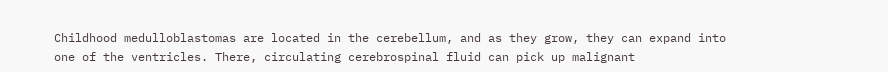Childhood medulloblastomas are located in the cerebellum, and as they grow, they can expand into one of the ventricles. There, circulating cerebrospinal fluid can pick up malignant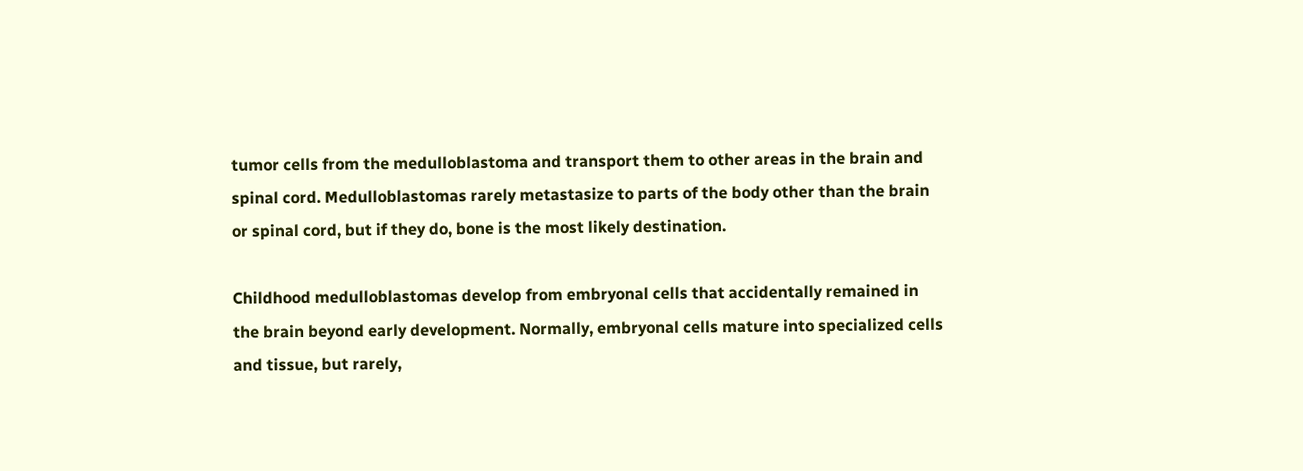tumor cells from the medulloblastoma and transport them to other areas in the brain and spinal cord. Medulloblastomas rarely metastasize to parts of the body other than the brain or spinal cord, but if they do, bone is the most likely destination.

Childhood medulloblastomas develop from embryonal cells that accidentally remained in the brain beyond early development. Normally, embryonal cells mature into specialized cells and tissue, but rarely,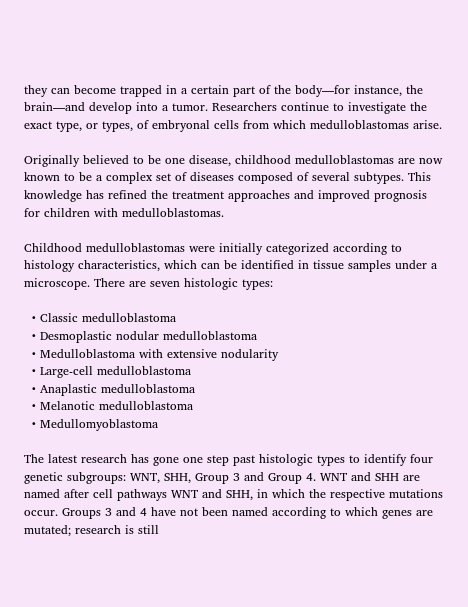they can become trapped in a certain part of the body—for instance, the brain—and develop into a tumor. Researchers continue to investigate the exact type, or types, of embryonal cells from which medulloblastomas arise.

Originally believed to be one disease, childhood medulloblastomas are now known to be a complex set of diseases composed of several subtypes. This knowledge has refined the treatment approaches and improved prognosis for children with medulloblastomas.

Childhood medulloblastomas were initially categorized according to histology characteristics, which can be identified in tissue samples under a microscope. There are seven histologic types:

  • Classic medulloblastoma
  • Desmoplastic nodular medulloblastoma
  • Medulloblastoma with extensive nodularity
  • Large-cell medulloblastoma
  • Anaplastic medulloblastoma
  • Melanotic medulloblastoma
  • Medullomyoblastoma

The latest research has gone one step past histologic types to identify four genetic subgroups: WNT, SHH, Group 3 and Group 4. WNT and SHH are named after cell pathways WNT and SHH, in which the respective mutations occur. Groups 3 and 4 have not been named according to which genes are mutated; research is still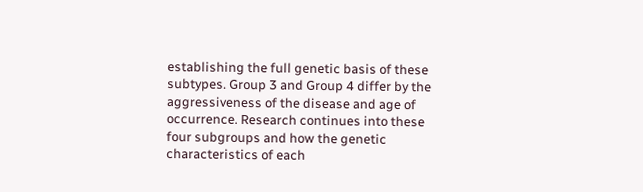establishing the full genetic basis of these subtypes. Group 3 and Group 4 differ by the aggressiveness of the disease and age of occurrence. Research continues into these four subgroups and how the genetic characteristics of each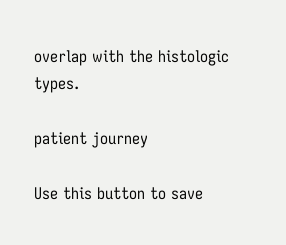overlap with the histologic types.

patient journey

Use this button to save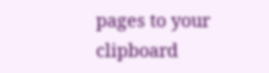pages to your clipboard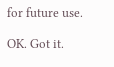for future use.

OK. Got it.